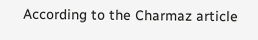According to the Charmaz article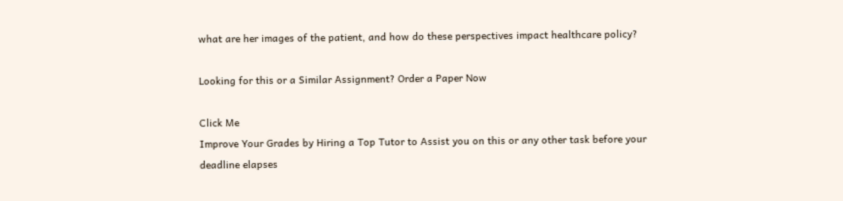what are her images of the patient, and how do these perspectives impact healthcare policy?

Looking for this or a Similar Assignment? Order a Paper Now

Click Me
Improve Your Grades by Hiring a Top Tutor to Assist you on this or any other task before your deadline elapses